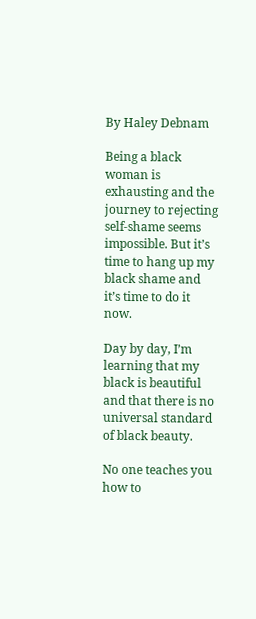By Haley Debnam

Being a black woman is exhausting and the journey to rejecting self-shame seems impossible. But it’s time to hang up my black shame and it’s time to do it now.

Day by day, I’m learning that my black is beautiful and that there is no universal standard of black beauty.

No one teaches you how to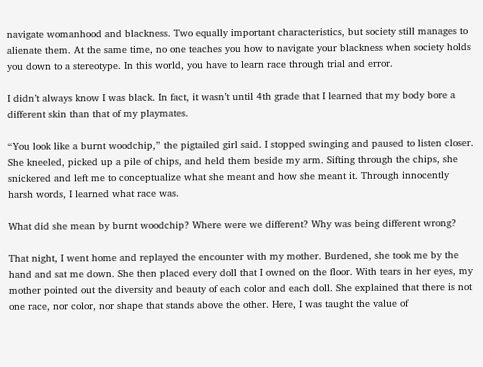navigate womanhood and blackness. Two equally important characteristics, but society still manages to alienate them. At the same time, no one teaches you how to navigate your blackness when society holds you down to a stereotype. In this world, you have to learn race through trial and error.

I didn’t always know I was black. In fact, it wasn’t until 4th grade that I learned that my body bore a different skin than that of my playmates.

“You look like a burnt woodchip,” the pigtailed girl said. I stopped swinging and paused to listen closer. She kneeled, picked up a pile of chips, and held them beside my arm. Sifting through the chips, she snickered and left me to conceptualize what she meant and how she meant it. Through innocently harsh words, I learned what race was.

What did she mean by burnt woodchip? Where were we different? Why was being different wrong?

That night, I went home and replayed the encounter with my mother. Burdened, she took me by the hand and sat me down. She then placed every doll that I owned on the floor. With tears in her eyes, my mother pointed out the diversity and beauty of each color and each doll. She explained that there is not one race, nor color, nor shape that stands above the other. Here, I was taught the value of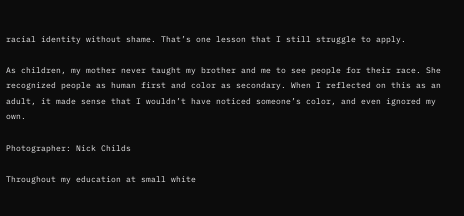racial identity without shame. That’s one lesson that I still struggle to apply.

As children, my mother never taught my brother and me to see people for their race. She recognized people as human first and color as secondary. When I reflected on this as an adult, it made sense that I wouldn’t have noticed someone’s color, and even ignored my own.

Photographer: Nick Childs

Throughout my education at small white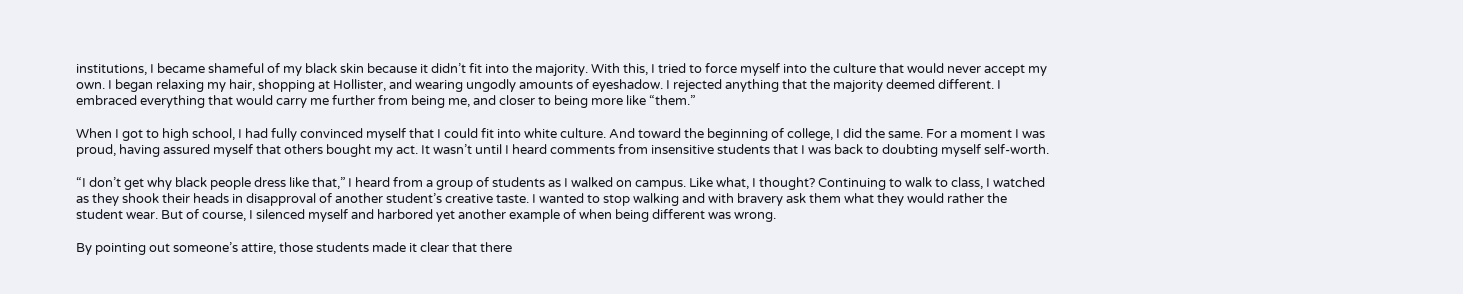institutions, I became shameful of my black skin because it didn’t fit into the majority. With this, I tried to force myself into the culture that would never accept my own. I began relaxing my hair, shopping at Hollister, and wearing ungodly amounts of eyeshadow. I rejected anything that the majority deemed different. I embraced everything that would carry me further from being me, and closer to being more like “them.”

When I got to high school, I had fully convinced myself that I could fit into white culture. And toward the beginning of college, I did the same. For a moment I was proud, having assured myself that others bought my act. It wasn’t until I heard comments from insensitive students that I was back to doubting myself self-worth.

“I don’t get why black people dress like that,” I heard from a group of students as I walked on campus. Like what, I thought? Continuing to walk to class, I watched as they shook their heads in disapproval of another student’s creative taste. I wanted to stop walking and with bravery ask them what they would rather the student wear. But of course, I silenced myself and harbored yet another example of when being different was wrong.

By pointing out someone’s attire, those students made it clear that there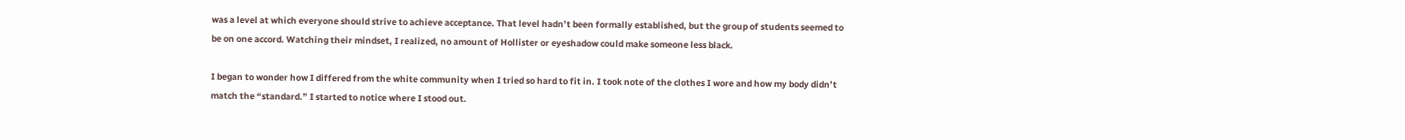was a level at which everyone should strive to achieve acceptance. That level hadn’t been formally established, but the group of students seemed to be on one accord. Watching their mindset, I realized, no amount of Hollister or eyeshadow could make someone less black.

I began to wonder how I differed from the white community when I tried so hard to fit in. I took note of the clothes I wore and how my body didn’t match the “standard.” I started to notice where I stood out.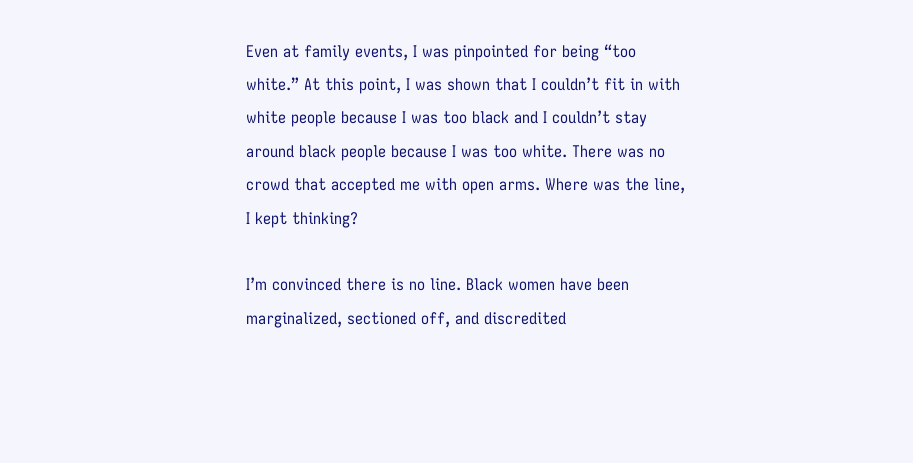Even at family events, I was pinpointed for being “too white.” At this point, I was shown that I couldn’t fit in with white people because I was too black and I couldn’t stay around black people because I was too white. There was no crowd that accepted me with open arms. Where was the line, I kept thinking?

I’m convinced there is no line. Black women have been marginalized, sectioned off, and discredited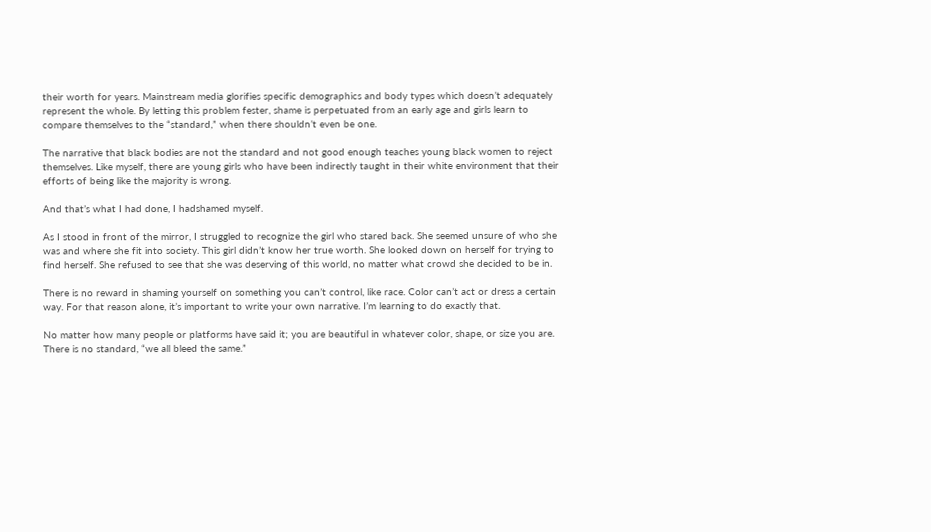their worth for years. Mainstream media glorifies specific demographics and body types which doesn’t adequately represent the whole. By letting this problem fester, shame is perpetuated from an early age and girls learn to compare themselves to the “standard,” when there shouldn’t even be one.

The narrative that black bodies are not the standard and not good enough teaches young black women to reject themselves. Like myself, there are young girls who have been indirectly taught in their white environment that their efforts of being like the majority is wrong.

And that’s what I had done, I hadshamed myself.

As I stood in front of the mirror, I struggled to recognize the girl who stared back. She seemed unsure of who she was and where she fit into society. This girl didn’t know her true worth. She looked down on herself for trying to find herself. She refused to see that she was deserving of this world, no matter what crowd she decided to be in.

There is no reward in shaming yourself on something you can’t control, like race. Color can’t act or dress a certain way. For that reason alone, it’s important to write your own narrative. I’m learning to do exactly that.

No matter how many people or platforms have said it; you are beautiful in whatever color, shape, or size you are. There is no standard, “we all bleed the same.”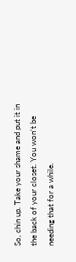So, chin up. Take your shame and put it in the back of your closet. You won’t be needing that for a while.